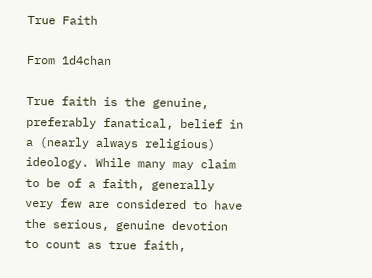True Faith

From 1d4chan

True faith is the genuine, preferably fanatical, belief in a (nearly always religious) ideology. While many may claim to be of a faith, generally very few are considered to have the serious, genuine devotion to count as true faith,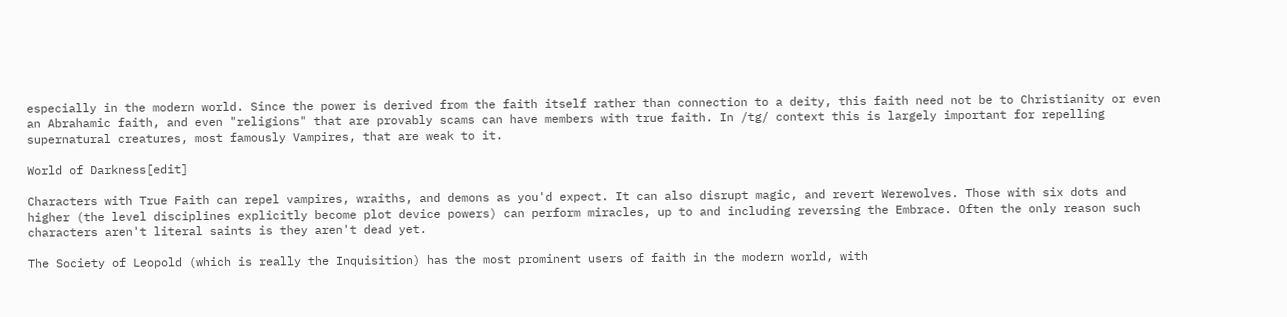especially in the modern world. Since the power is derived from the faith itself rather than connection to a deity, this faith need not be to Christianity or even an Abrahamic faith, and even "religions" that are provably scams can have members with true faith. In /tg/ context this is largely important for repelling supernatural creatures, most famously Vampires, that are weak to it.

World of Darkness[edit]

Characters with True Faith can repel vampires, wraiths, and demons as you'd expect. It can also disrupt magic, and revert Werewolves. Those with six dots and higher (the level disciplines explicitly become plot device powers) can perform miracles, up to and including reversing the Embrace. Often the only reason such characters aren't literal saints is they aren't dead yet.

The Society of Leopold (which is really the Inquisition) has the most prominent users of faith in the modern world, with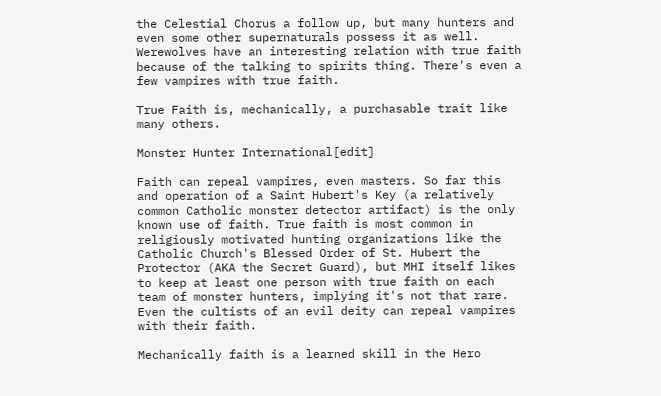the Celestial Chorus a follow up, but many hunters and even some other supernaturals possess it as well. Werewolves have an interesting relation with true faith because of the talking to spirits thing. There's even a few vampires with true faith.

True Faith is, mechanically, a purchasable trait like many others.

Monster Hunter International[edit]

Faith can repeal vampires, even masters. So far this and operation of a Saint Hubert's Key (a relatively common Catholic monster detector artifact) is the only known use of faith. True faith is most common in religiously motivated hunting organizations like the Catholic Church's Blessed Order of St. Hubert the Protector (AKA the Secret Guard), but MHI itself likes to keep at least one person with true faith on each team of monster hunters, implying it's not that rare. Even the cultists of an evil deity can repeal vampires with their faith.

Mechanically faith is a learned skill in the Hero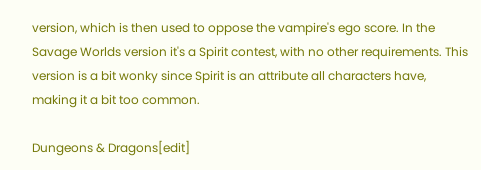version, which is then used to oppose the vampire's ego score. In the Savage Worlds version it's a Spirit contest, with no other requirements. This version is a bit wonky since Spirit is an attribute all characters have, making it a bit too common.

Dungeons & Dragons[edit]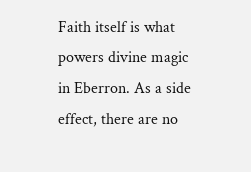Faith itself is what powers divine magic in Eberron. As a side effect, there are no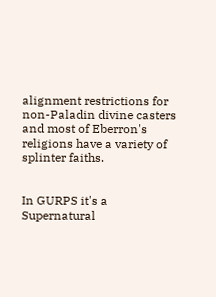alignment restrictions for non-Paladin divine casters and most of Eberron's religions have a variety of splinter faiths.


In GURPS it's a Supernatural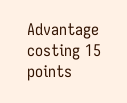Advantage costing 15 points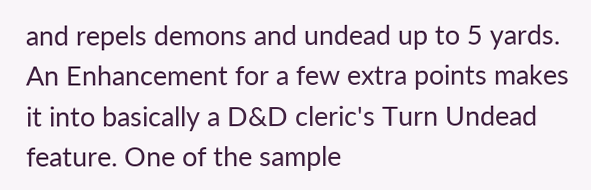and repels demons and undead up to 5 yards. An Enhancement for a few extra points makes it into basically a D&D cleric's Turn Undead feature. One of the sample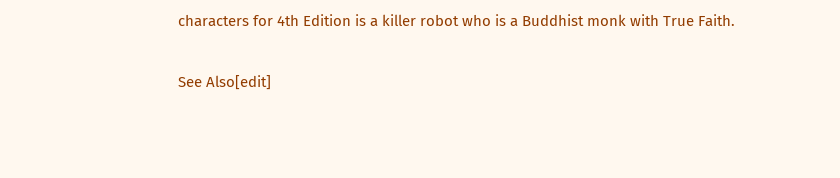characters for 4th Edition is a killer robot who is a Buddhist monk with True Faith.

See Also[edit]